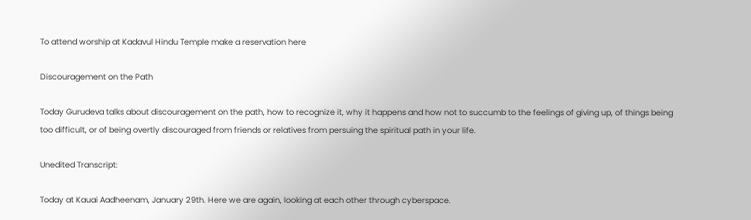To attend worship at Kadavul Hindu Temple make a reservation here

Discouragement on the Path

Today Gurudeva talks about discouragement on the path, how to recognize it, why it happens and how not to succumb to the feelings of giving up, of things being too difficult, or of being overtly discouraged from friends or relatives from persuing the spiritual path in your life.

Unedited Transcript:

Today at Kauai Aadheenam, January 29th. Here we are again, looking at each other through cyberspace.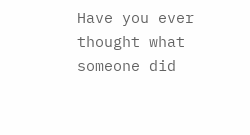Have you ever thought what someone did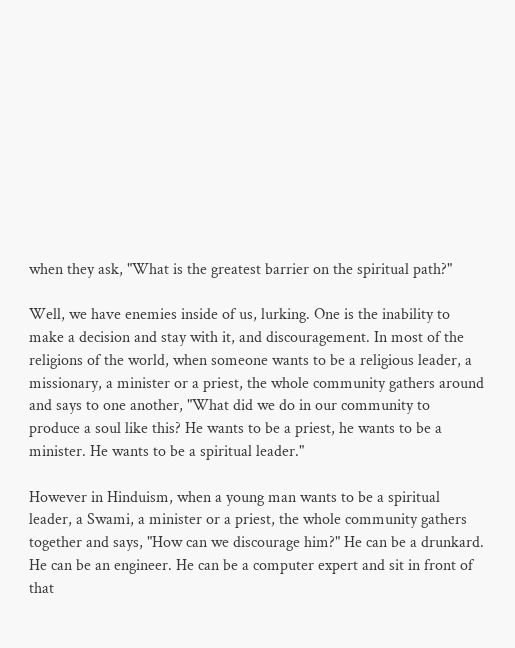when they ask, "What is the greatest barrier on the spiritual path?"

Well, we have enemies inside of us, lurking. One is the inability to make a decision and stay with it, and discouragement. In most of the religions of the world, when someone wants to be a religious leader, a missionary, a minister or a priest, the whole community gathers around and says to one another, "What did we do in our community to produce a soul like this? He wants to be a priest, he wants to be a minister. He wants to be a spiritual leader."

However in Hinduism, when a young man wants to be a spiritual leader, a Swami, a minister or a priest, the whole community gathers together and says, "How can we discourage him?" He can be a drunkard. He can be an engineer. He can be a computer expert and sit in front of that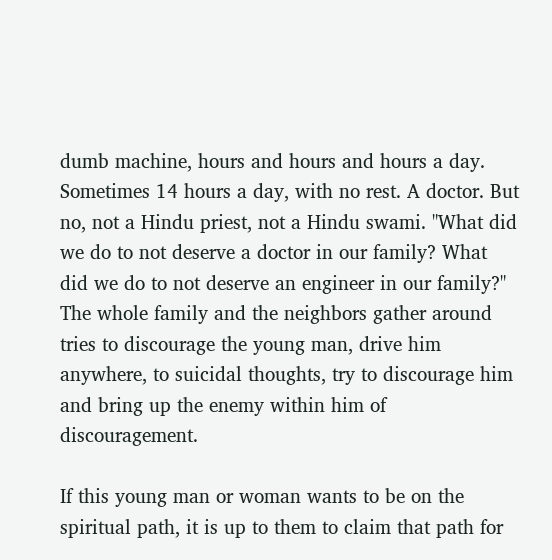dumb machine, hours and hours and hours a day. Sometimes 14 hours a day, with no rest. A doctor. But no, not a Hindu priest, not a Hindu swami. "What did we do to not deserve a doctor in our family? What did we do to not deserve an engineer in our family?" The whole family and the neighbors gather around tries to discourage the young man, drive him anywhere, to suicidal thoughts, try to discourage him and bring up the enemy within him of discouragement.

If this young man or woman wants to be on the spiritual path, it is up to them to claim that path for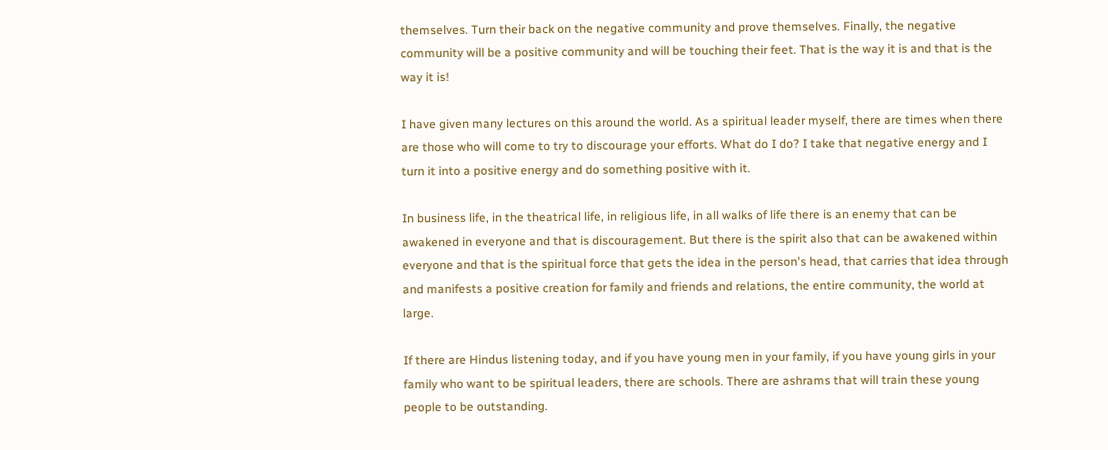themselves. Turn their back on the negative community and prove themselves. Finally, the negative community will be a positive community and will be touching their feet. That is the way it is and that is the way it is!

I have given many lectures on this around the world. As a spiritual leader myself, there are times when there are those who will come to try to discourage your efforts. What do I do? I take that negative energy and I turn it into a positive energy and do something positive with it.

In business life, in the theatrical life, in religious life, in all walks of life there is an enemy that can be awakened in everyone and that is discouragement. But there is the spirit also that can be awakened within everyone and that is the spiritual force that gets the idea in the person's head, that carries that idea through and manifests a positive creation for family and friends and relations, the entire community, the world at large.

If there are Hindus listening today, and if you have young men in your family, if you have young girls in your family who want to be spiritual leaders, there are schools. There are ashrams that will train these young people to be outstanding.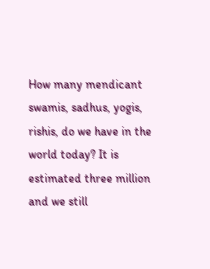How many mendicant swamis, sadhus, yogis, rishis, do we have in the world today? It is estimated three million and we still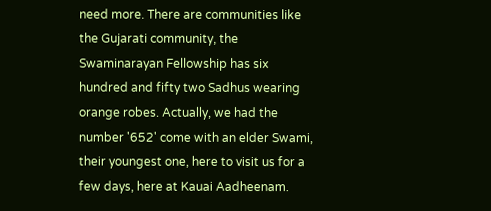need more. There are communities like the Gujarati community, the Swaminarayan Fellowship has six hundred and fifty two Sadhus wearing orange robes. Actually, we had the number '652' come with an elder Swami, their youngest one, here to visit us for a few days, here at Kauai Aadheenam.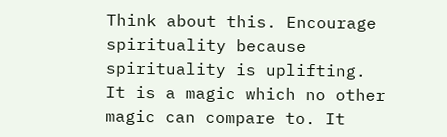Think about this. Encourage spirituality because spirituality is uplifting. It is a magic which no other magic can compare to. It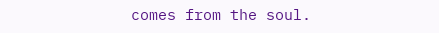comes from the soul.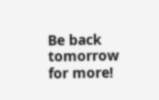Be back tomorrow for more!